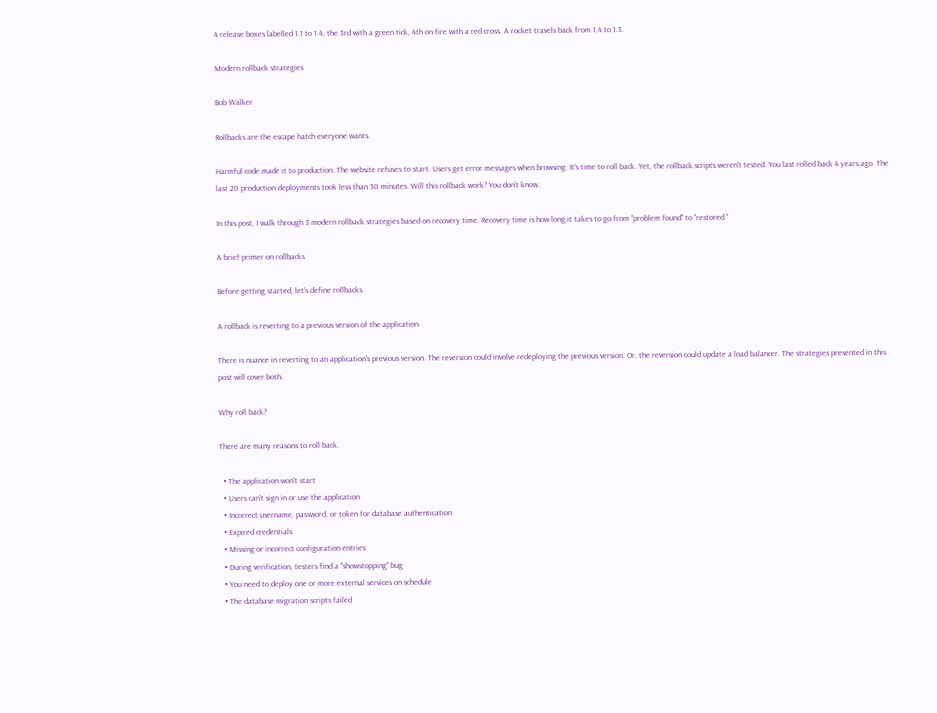4 release boxes labelled 1.1 to 1.4, the 3rd with a green tick, 4th on fire with a red cross. A rocket travels back from 1.4 to 1.3.

Modern rollback strategies

Bob Walker

Rollbacks are the escape hatch everyone wants.

Harmful code made it to production. The website refuses to start. Users get error messages when browsing. It's time to roll back. Yet, the rollback scripts weren't tested. You last rolled back 4 years ago. The last 20 production deployments took less than 30 minutes. Will this rollback work? You don't know.

In this post, I walk through 3 modern rollback strategies based on recovery time. Recovery time is how long it takes to go from "problem found" to "restored."

A brief primer on rollbacks

Before getting started, let's define rollbacks.

A rollback is reverting to a previous version of the application.

There is nuance in reverting to an application's previous version. The reversion could involve redeploying the previous version. Or, the reversion could update a load balancer. The strategies presented in this post will cover both.

Why roll back?

There are many reasons to roll back.

  • The application won't start
  • Users can't sign in or use the application
  • Incorrect username, password, or token for database authentication
  • Expired credentials
  • Missing or incorrect configuration entries
  • During verification, testers find a "showstopping" bug
  • You need to deploy one or more external services on schedule
  • The database migration scripts failed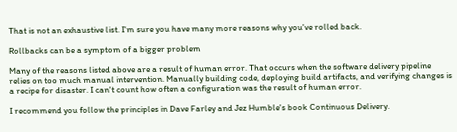That is not an exhaustive list. I'm sure you have many more reasons why you've rolled back.

Rollbacks can be a symptom of a bigger problem

Many of the reasons listed above are a result of human error. That occurs when the software delivery pipeline relies on too much manual intervention. Manually building code, deploying build artifacts, and verifying changes is a recipe for disaster. I can't count how often a configuration was the result of human error.

I recommend you follow the principles in Dave Farley and Jez Humble's book Continuous Delivery.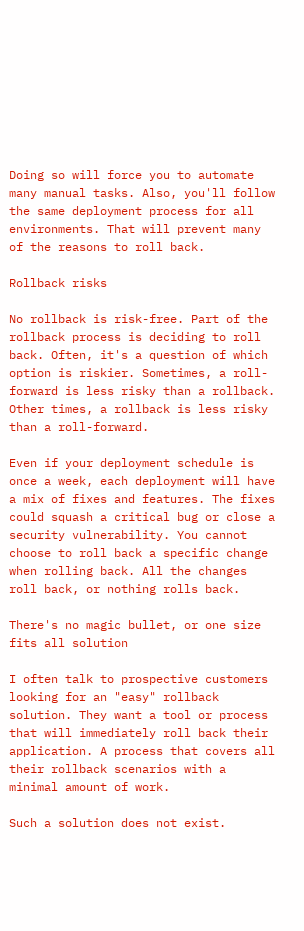Doing so will force you to automate many manual tasks. Also, you'll follow the same deployment process for all environments. That will prevent many of the reasons to roll back.

Rollback risks

No rollback is risk-free. Part of the rollback process is deciding to roll back. Often, it's a question of which option is riskier. Sometimes, a roll-forward is less risky than a rollback. Other times, a rollback is less risky than a roll-forward.

Even if your deployment schedule is once a week, each deployment will have a mix of fixes and features. The fixes could squash a critical bug or close a security vulnerability. You cannot choose to roll back a specific change when rolling back. All the changes roll back, or nothing rolls back.

There's no magic bullet, or one size fits all solution

I often talk to prospective customers looking for an "easy" rollback solution. They want a tool or process that will immediately roll back their application. A process that covers all their rollback scenarios with a minimal amount of work.

Such a solution does not exist.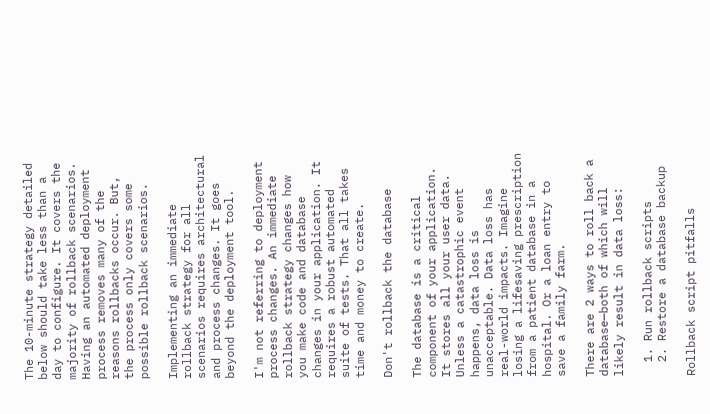The 10-minute strategy detailed below should take less than a day to configure. It covers the majority of rollback scenarios. Having an automated deployment process removes many of the reasons rollbacks occur. But, the process only covers some possible rollback scenarios.

Implementing an immediate rollback strategy for all scenarios requires architectural and process changes. It goes beyond the deployment tool.

I'm not referring to deployment process changes. An immediate rollback strategy changes how you make code and database changes in your application. It requires a robust automated suite of tests. That all takes time and money to create.

Don't rollback the database

The database is a critical component of your application. It stores all your user data. Unless a catastrophic event happens, data loss is unacceptable. Data loss has real-world impacts. Imagine losing a lifesaving prescription from a patient database in a hospital. Or a loan entry to save a family farm.

There are 2 ways to roll back a database—both of which will likely result in data loss:

  1. Run rollback scripts
  2. Restore a database backup

Rollback script pitfalls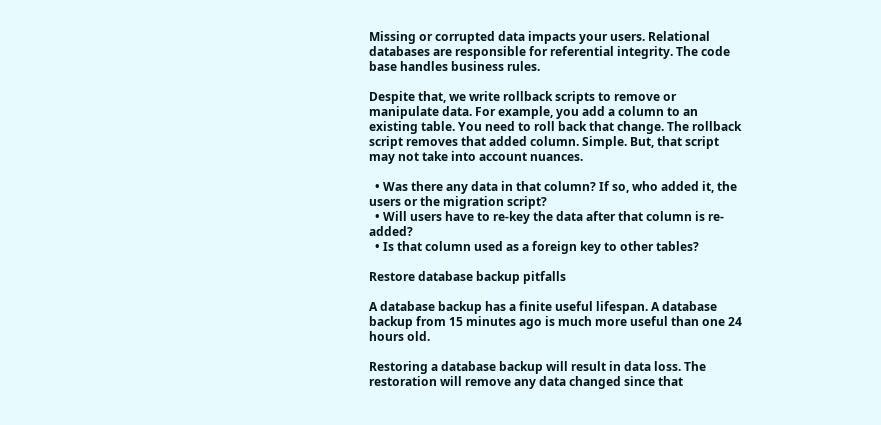Missing or corrupted data impacts your users. Relational databases are responsible for referential integrity. The code base handles business rules.

Despite that, we write rollback scripts to remove or manipulate data. For example, you add a column to an existing table. You need to roll back that change. The rollback script removes that added column. Simple. But, that script may not take into account nuances.

  • Was there any data in that column? If so, who added it, the users or the migration script?
  • Will users have to re-key the data after that column is re-added?
  • Is that column used as a foreign key to other tables?

Restore database backup pitfalls

A database backup has a finite useful lifespan. A database backup from 15 minutes ago is much more useful than one 24 hours old.

Restoring a database backup will result in data loss. The restoration will remove any data changed since that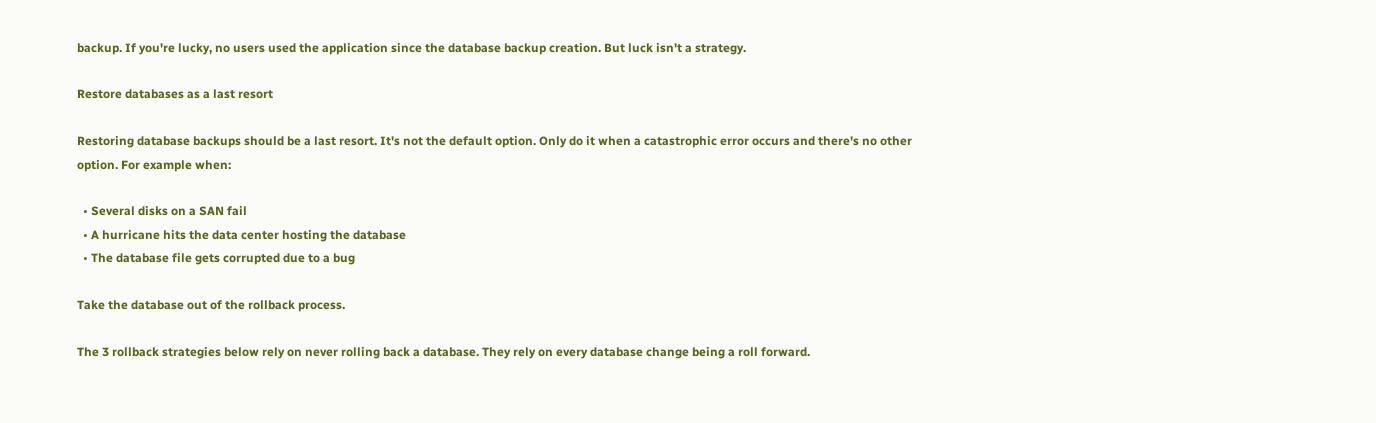backup. If you're lucky, no users used the application since the database backup creation. But luck isn't a strategy.

Restore databases as a last resort

Restoring database backups should be a last resort. It's not the default option. Only do it when a catastrophic error occurs and there's no other option. For example when:

  • Several disks on a SAN fail
  • A hurricane hits the data center hosting the database
  • The database file gets corrupted due to a bug

Take the database out of the rollback process.

The 3 rollback strategies below rely on never rolling back a database. They rely on every database change being a roll forward.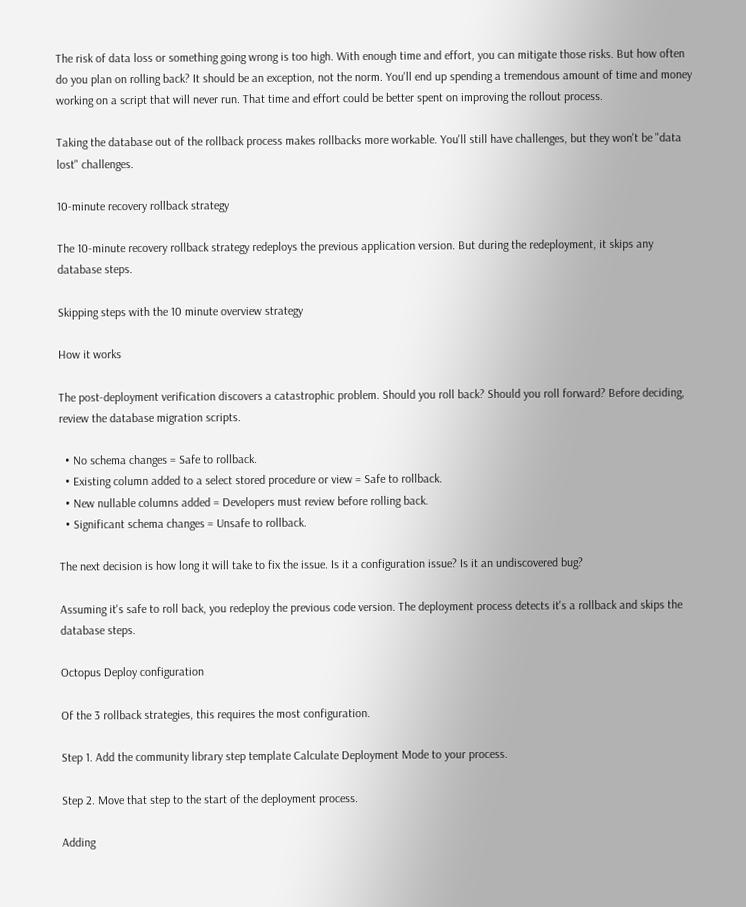The risk of data loss or something going wrong is too high. With enough time and effort, you can mitigate those risks. But how often do you plan on rolling back? It should be an exception, not the norm. You'll end up spending a tremendous amount of time and money working on a script that will never run. That time and effort could be better spent on improving the rollout process.

Taking the database out of the rollback process makes rollbacks more workable. You'll still have challenges, but they won't be "data lost" challenges.

10-minute recovery rollback strategy

The 10-minute recovery rollback strategy redeploys the previous application version. But during the redeployment, it skips any database steps.

Skipping steps with the 10 minute overview strategy

How it works

The post-deployment verification discovers a catastrophic problem. Should you roll back? Should you roll forward? Before deciding, review the database migration scripts.

  • No schema changes = Safe to rollback.
  • Existing column added to a select stored procedure or view = Safe to rollback.
  • New nullable columns added = Developers must review before rolling back.
  • Significant schema changes = Unsafe to rollback.

The next decision is how long it will take to fix the issue. Is it a configuration issue? Is it an undiscovered bug?

Assuming it's safe to roll back, you redeploy the previous code version. The deployment process detects it's a rollback and skips the database steps.

Octopus Deploy configuration

Of the 3 rollback strategies, this requires the most configuration.

Step 1. Add the community library step template Calculate Deployment Mode to your process.

Step 2. Move that step to the start of the deployment process.

Adding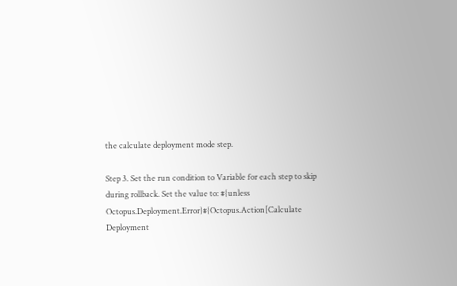the calculate deployment mode step.

Step 3. Set the run condition to Variable for each step to skip during rollback. Set the value to: #{unless Octopus.Deployment.Error}#{Octopus.Action[Calculate Deployment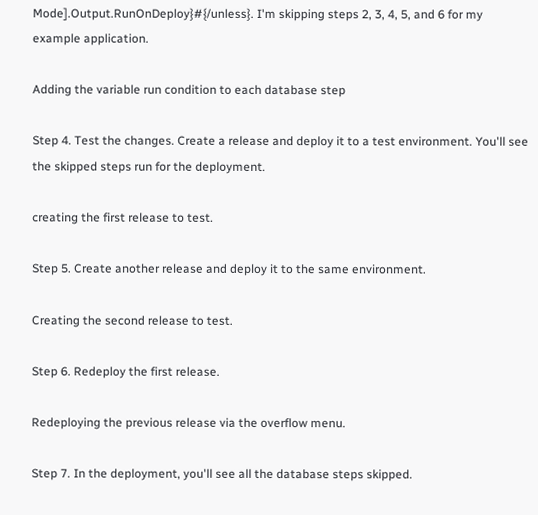Mode].Output.RunOnDeploy}#{/unless}. I'm skipping steps 2, 3, 4, 5, and 6 for my example application.

Adding the variable run condition to each database step

Step 4. Test the changes. Create a release and deploy it to a test environment. You'll see the skipped steps run for the deployment.

creating the first release to test.

Step 5. Create another release and deploy it to the same environment.

Creating the second release to test.

Step 6. Redeploy the first release.

Redeploying the previous release via the overflow menu.

Step 7. In the deployment, you'll see all the database steps skipped.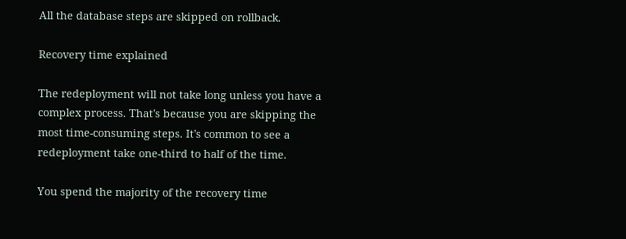All the database steps are skipped on rollback.

Recovery time explained

The redeployment will not take long unless you have a complex process. That's because you are skipping the most time-consuming steps. It's common to see a redeployment take one-third to half of the time.

You spend the majority of the recovery time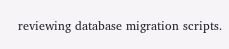reviewing database migration scripts.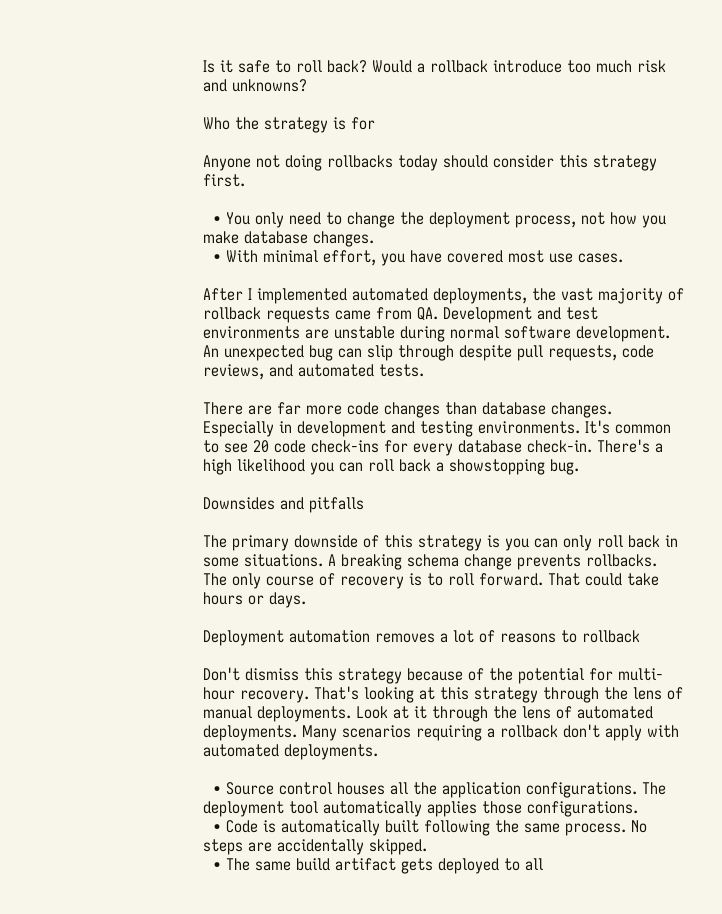Is it safe to roll back? Would a rollback introduce too much risk and unknowns?

Who the strategy is for

Anyone not doing rollbacks today should consider this strategy first.

  • You only need to change the deployment process, not how you make database changes.
  • With minimal effort, you have covered most use cases.

After I implemented automated deployments, the vast majority of rollback requests came from QA. Development and test environments are unstable during normal software development. An unexpected bug can slip through despite pull requests, code reviews, and automated tests.

There are far more code changes than database changes. Especially in development and testing environments. It's common to see 20 code check-ins for every database check-in. There's a high likelihood you can roll back a showstopping bug.

Downsides and pitfalls

The primary downside of this strategy is you can only roll back in some situations. A breaking schema change prevents rollbacks. The only course of recovery is to roll forward. That could take hours or days.

Deployment automation removes a lot of reasons to rollback

Don't dismiss this strategy because of the potential for multi-hour recovery. That's looking at this strategy through the lens of manual deployments. Look at it through the lens of automated deployments. Many scenarios requiring a rollback don't apply with automated deployments.

  • Source control houses all the application configurations. The deployment tool automatically applies those configurations.
  • Code is automatically built following the same process. No steps are accidentally skipped.
  • The same build artifact gets deployed to all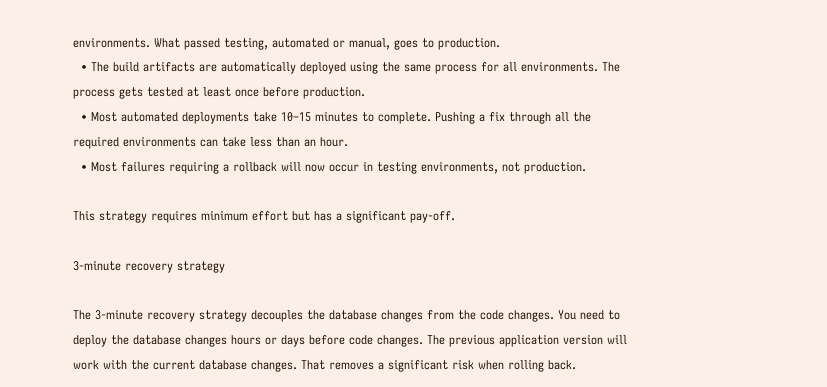environments. What passed testing, automated or manual, goes to production.
  • The build artifacts are automatically deployed using the same process for all environments. The process gets tested at least once before production.
  • Most automated deployments take 10–15 minutes to complete. Pushing a fix through all the required environments can take less than an hour.
  • Most failures requiring a rollback will now occur in testing environments, not production.

This strategy requires minimum effort but has a significant pay-off.

3-minute recovery strategy

The 3-minute recovery strategy decouples the database changes from the code changes. You need to deploy the database changes hours or days before code changes. The previous application version will work with the current database changes. That removes a significant risk when rolling back.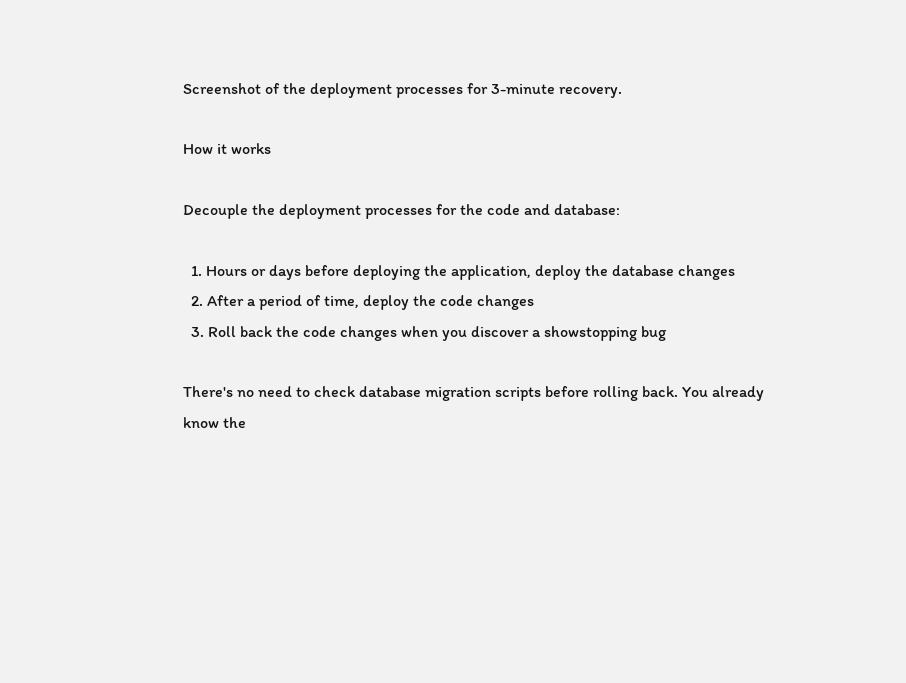Screenshot of the deployment processes for 3-minute recovery.

How it works

Decouple the deployment processes for the code and database:

  1. Hours or days before deploying the application, deploy the database changes
  2. After a period of time, deploy the code changes
  3. Roll back the code changes when you discover a showstopping bug

There's no need to check database migration scripts before rolling back. You already know the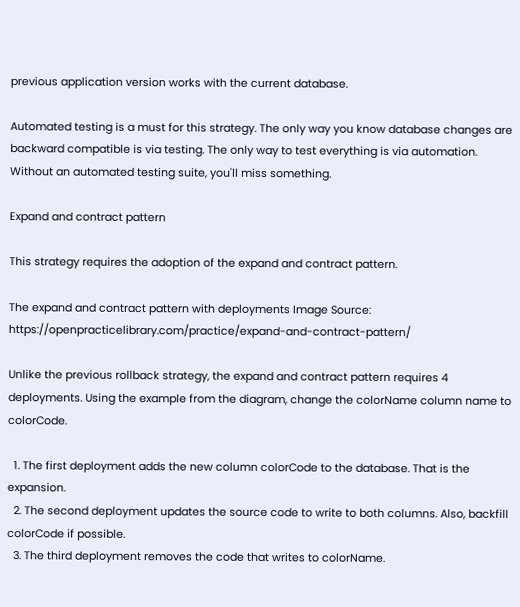previous application version works with the current database.

Automated testing is a must for this strategy. The only way you know database changes are backward compatible is via testing. The only way to test everything is via automation. Without an automated testing suite, you'll miss something.

Expand and contract pattern

This strategy requires the adoption of the expand and contract pattern.

The expand and contract pattern with deployments Image Source: https://openpracticelibrary.com/practice/expand-and-contract-pattern/

Unlike the previous rollback strategy, the expand and contract pattern requires 4 deployments. Using the example from the diagram, change the colorName column name to colorCode.

  1. The first deployment adds the new column colorCode to the database. That is the expansion.
  2. The second deployment updates the source code to write to both columns. Also, backfill colorCode if possible.
  3. The third deployment removes the code that writes to colorName.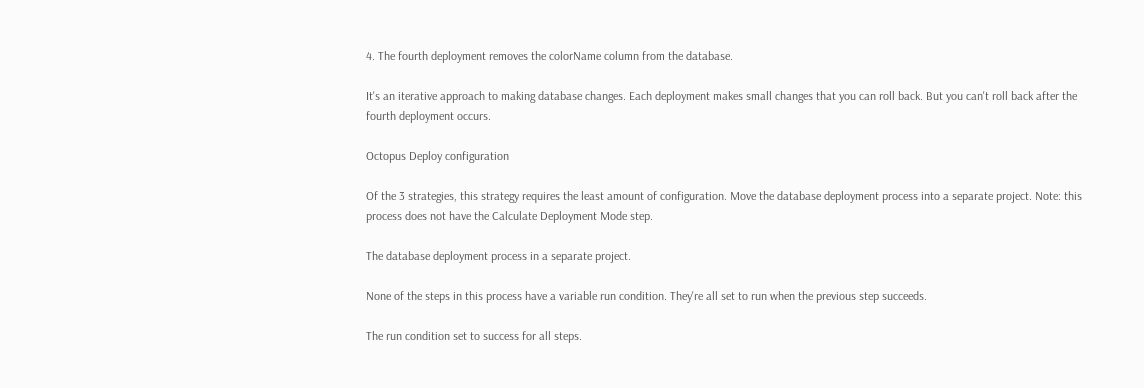4. The fourth deployment removes the colorName column from the database.

It's an iterative approach to making database changes. Each deployment makes small changes that you can roll back. But you can't roll back after the fourth deployment occurs.

Octopus Deploy configuration

Of the 3 strategies, this strategy requires the least amount of configuration. Move the database deployment process into a separate project. Note: this process does not have the Calculate Deployment Mode step.

The database deployment process in a separate project.

None of the steps in this process have a variable run condition. They're all set to run when the previous step succeeds.

The run condition set to success for all steps.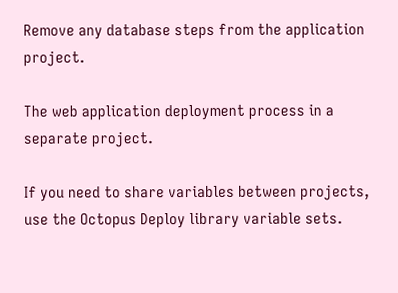Remove any database steps from the application project.

The web application deployment process in a separate project.

If you need to share variables between projects, use the Octopus Deploy library variable sets.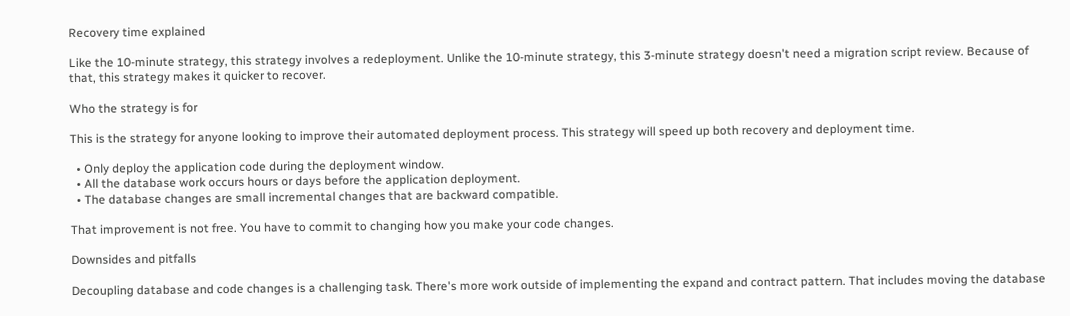Recovery time explained

Like the 10-minute strategy, this strategy involves a redeployment. Unlike the 10-minute strategy, this 3-minute strategy doesn't need a migration script review. Because of that, this strategy makes it quicker to recover.

Who the strategy is for

This is the strategy for anyone looking to improve their automated deployment process. This strategy will speed up both recovery and deployment time.

  • Only deploy the application code during the deployment window.
  • All the database work occurs hours or days before the application deployment.
  • The database changes are small incremental changes that are backward compatible.

That improvement is not free. You have to commit to changing how you make your code changes.

Downsides and pitfalls

Decoupling database and code changes is a challenging task. There's more work outside of implementing the expand and contract pattern. That includes moving the database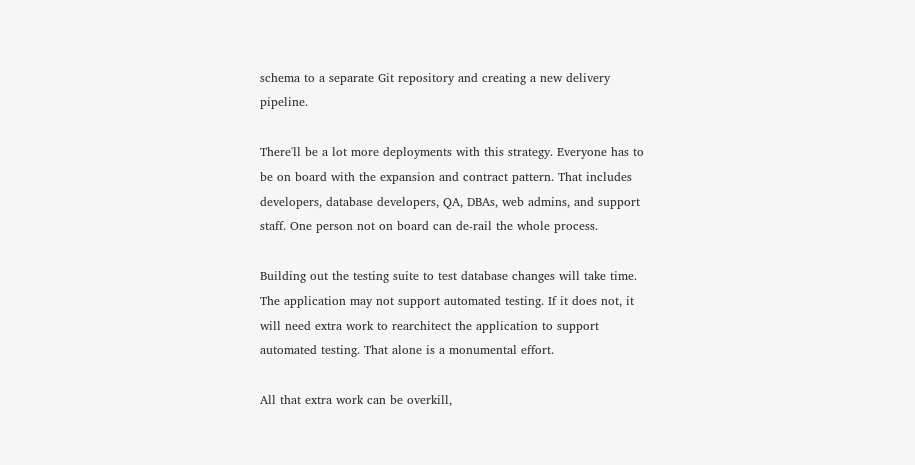schema to a separate Git repository and creating a new delivery pipeline.

There'll be a lot more deployments with this strategy. Everyone has to be on board with the expansion and contract pattern. That includes developers, database developers, QA, DBAs, web admins, and support staff. One person not on board can de-rail the whole process.

Building out the testing suite to test database changes will take time. The application may not support automated testing. If it does not, it will need extra work to rearchitect the application to support automated testing. That alone is a monumental effort.

All that extra work can be overkill,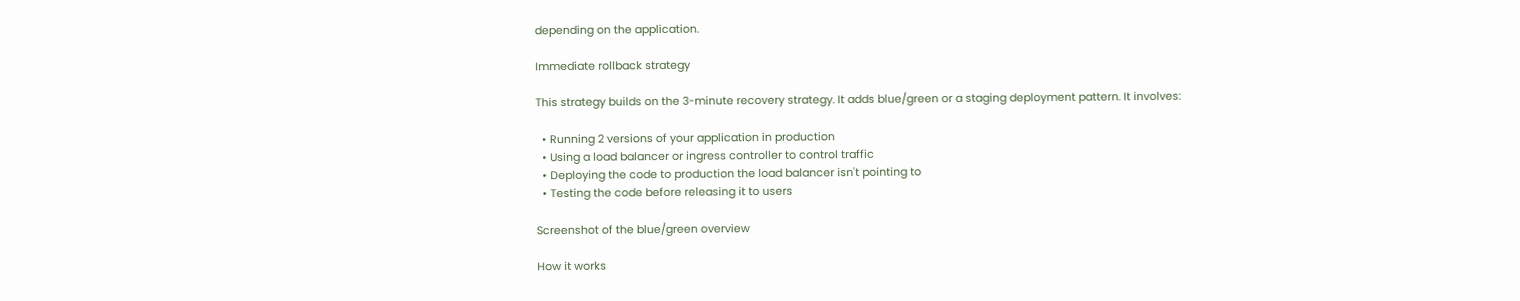depending on the application.

Immediate rollback strategy

This strategy builds on the 3-minute recovery strategy. It adds blue/green or a staging deployment pattern. It involves:

  • Running 2 versions of your application in production
  • Using a load balancer or ingress controller to control traffic
  • Deploying the code to production the load balancer isn't pointing to
  • Testing the code before releasing it to users

Screenshot of the blue/green overview

How it works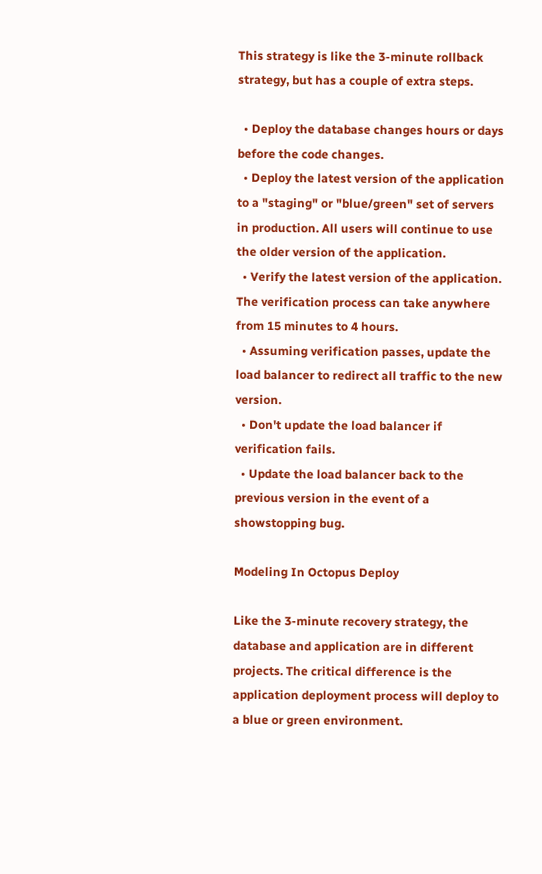This strategy is like the 3-minute rollback strategy, but has a couple of extra steps.

  • Deploy the database changes hours or days before the code changes.
  • Deploy the latest version of the application to a "staging" or "blue/green" set of servers in production. All users will continue to use the older version of the application.
  • Verify the latest version of the application. The verification process can take anywhere from 15 minutes to 4 hours.
  • Assuming verification passes, update the load balancer to redirect all traffic to the new version.
  • Don't update the load balancer if verification fails.
  • Update the load balancer back to the previous version in the event of a showstopping bug.

Modeling In Octopus Deploy

Like the 3-minute recovery strategy, the database and application are in different projects. The critical difference is the application deployment process will deploy to a blue or green environment.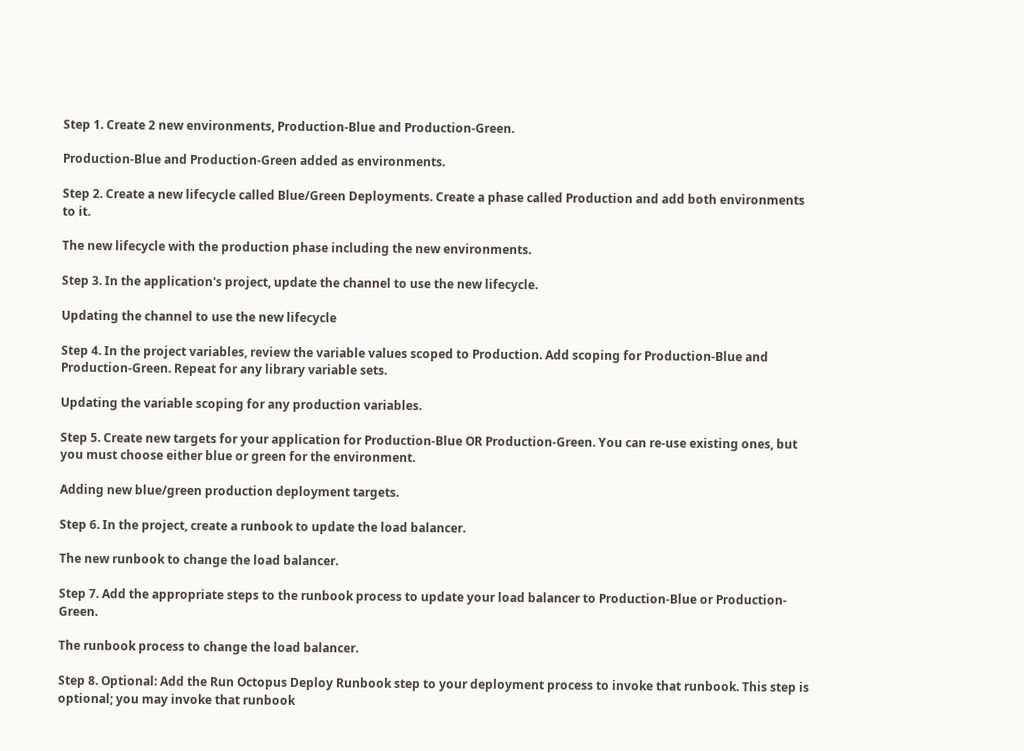Step 1. Create 2 new environments, Production-Blue and Production-Green.

Production-Blue and Production-Green added as environments.

Step 2. Create a new lifecycle called Blue/Green Deployments. Create a phase called Production and add both environments to it.

The new lifecycle with the production phase including the new environments.

Step 3. In the application's project, update the channel to use the new lifecycle.

Updating the channel to use the new lifecycle

Step 4. In the project variables, review the variable values scoped to Production. Add scoping for Production-Blue and Production-Green. Repeat for any library variable sets.

Updating the variable scoping for any production variables.

Step 5. Create new targets for your application for Production-Blue OR Production-Green. You can re-use existing ones, but you must choose either blue or green for the environment.

Adding new blue/green production deployment targets.

Step 6. In the project, create a runbook to update the load balancer.

The new runbook to change the load balancer.

Step 7. Add the appropriate steps to the runbook process to update your load balancer to Production-Blue or Production-Green.

The runbook process to change the load balancer.

Step 8. Optional: Add the Run Octopus Deploy Runbook step to your deployment process to invoke that runbook. This step is optional; you may invoke that runbook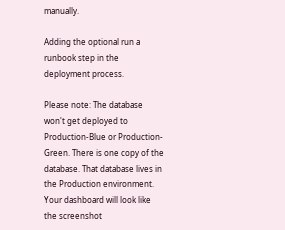manually.

Adding the optional run a runbook step in the deployment process.

Please note: The database won't get deployed to Production-Blue or Production-Green. There is one copy of the database. That database lives in the Production environment. Your dashboard will look like the screenshot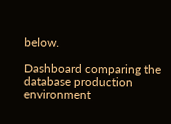below.

Dashboard comparing the database production environment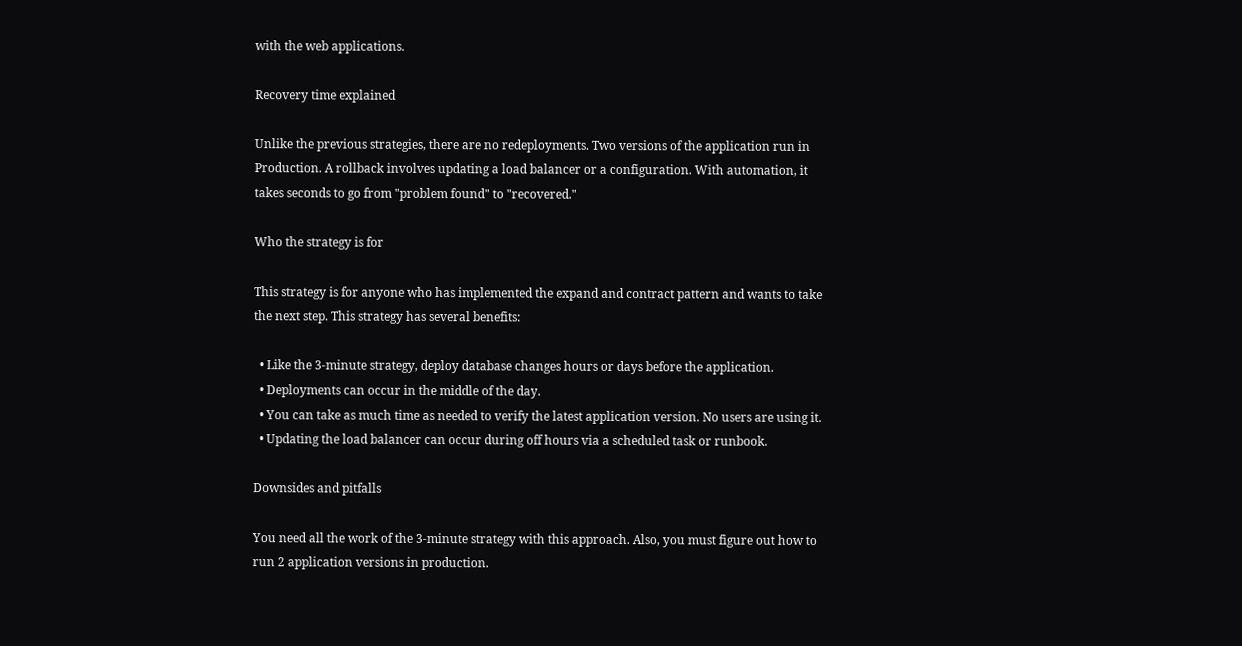with the web applications.

Recovery time explained

Unlike the previous strategies, there are no redeployments. Two versions of the application run in Production. A rollback involves updating a load balancer or a configuration. With automation, it takes seconds to go from "problem found" to "recovered."

Who the strategy is for

This strategy is for anyone who has implemented the expand and contract pattern and wants to take the next step. This strategy has several benefits:

  • Like the 3-minute strategy, deploy database changes hours or days before the application.
  • Deployments can occur in the middle of the day.
  • You can take as much time as needed to verify the latest application version. No users are using it.
  • Updating the load balancer can occur during off hours via a scheduled task or runbook.

Downsides and pitfalls

You need all the work of the 3-minute strategy with this approach. Also, you must figure out how to run 2 application versions in production.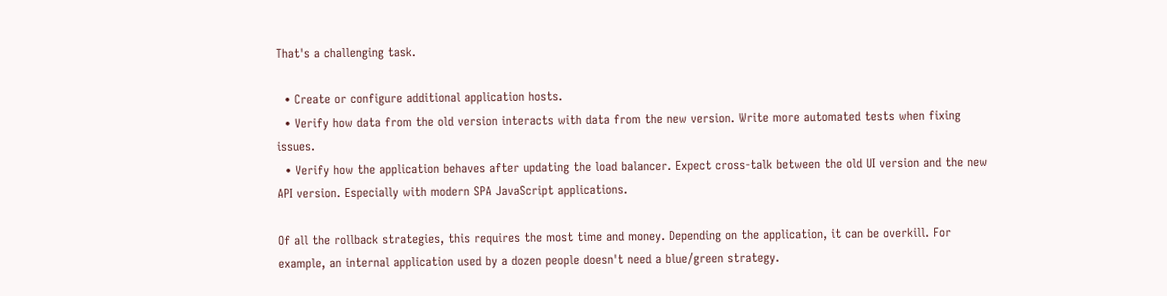That's a challenging task.

  • Create or configure additional application hosts.
  • Verify how data from the old version interacts with data from the new version. Write more automated tests when fixing issues.
  • Verify how the application behaves after updating the load balancer. Expect cross-talk between the old UI version and the new API version. Especially with modern SPA JavaScript applications.

Of all the rollback strategies, this requires the most time and money. Depending on the application, it can be overkill. For example, an internal application used by a dozen people doesn't need a blue/green strategy.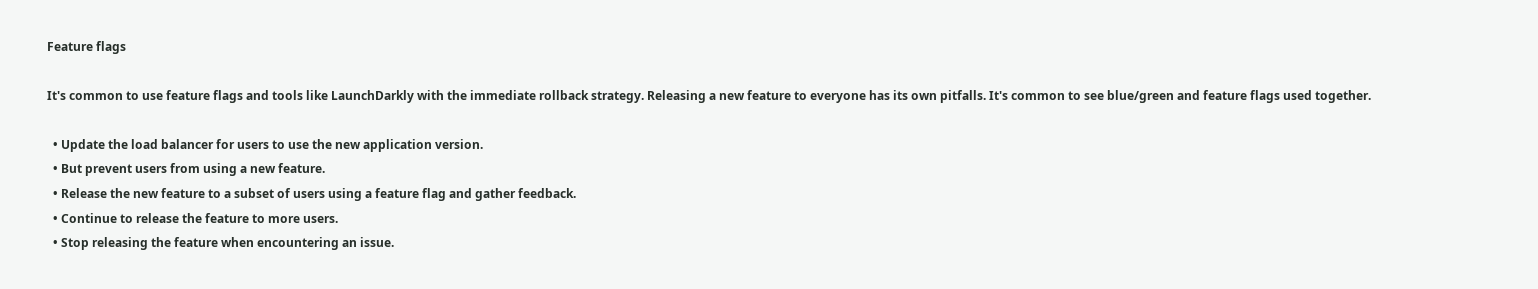Feature flags

It's common to use feature flags and tools like LaunchDarkly with the immediate rollback strategy. Releasing a new feature to everyone has its own pitfalls. It's common to see blue/green and feature flags used together.

  • Update the load balancer for users to use the new application version.
  • But prevent users from using a new feature.
  • Release the new feature to a subset of users using a feature flag and gather feedback.
  • Continue to release the feature to more users.
  • Stop releasing the feature when encountering an issue.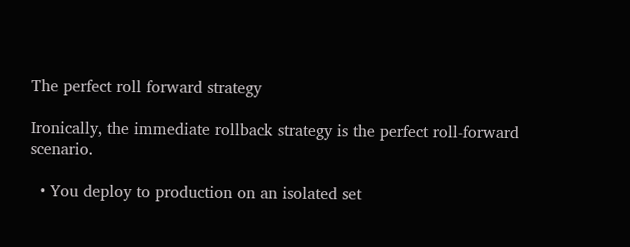The perfect roll forward strategy

Ironically, the immediate rollback strategy is the perfect roll-forward scenario.

  • You deploy to production on an isolated set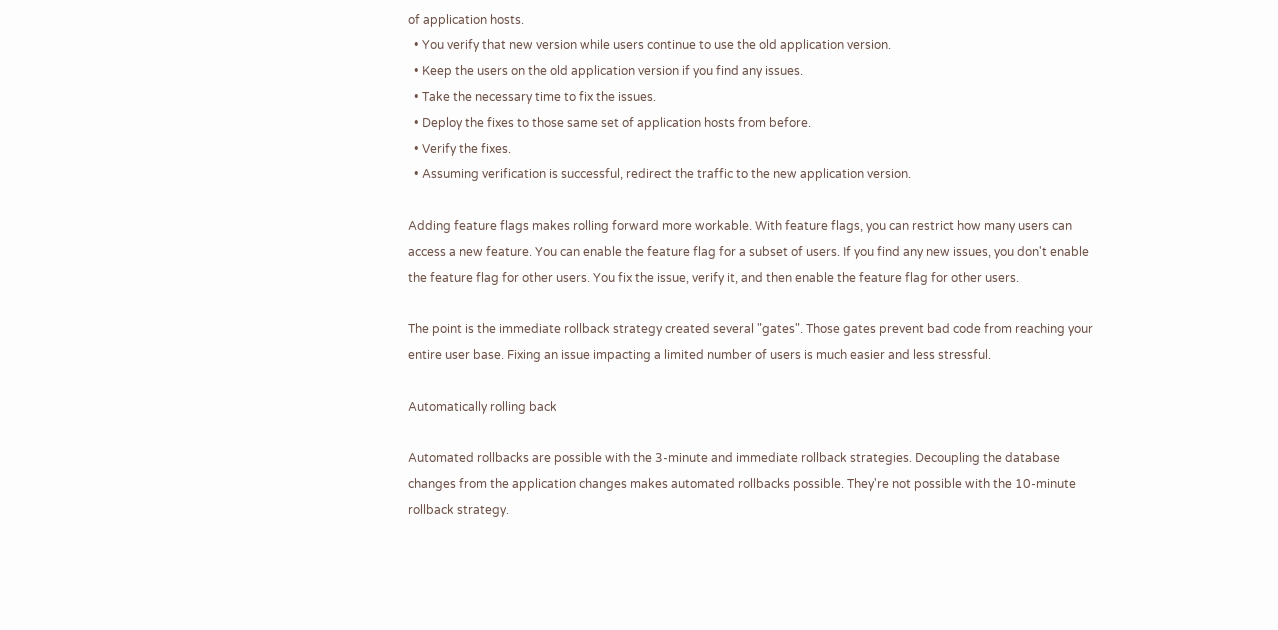of application hosts.
  • You verify that new version while users continue to use the old application version.
  • Keep the users on the old application version if you find any issues.
  • Take the necessary time to fix the issues.
  • Deploy the fixes to those same set of application hosts from before.
  • Verify the fixes.
  • Assuming verification is successful, redirect the traffic to the new application version.

Adding feature flags makes rolling forward more workable. With feature flags, you can restrict how many users can access a new feature. You can enable the feature flag for a subset of users. If you find any new issues, you don't enable the feature flag for other users. You fix the issue, verify it, and then enable the feature flag for other users.

The point is the immediate rollback strategy created several "gates". Those gates prevent bad code from reaching your entire user base. Fixing an issue impacting a limited number of users is much easier and less stressful.

Automatically rolling back

Automated rollbacks are possible with the 3-minute and immediate rollback strategies. Decoupling the database changes from the application changes makes automated rollbacks possible. They're not possible with the 10-minute rollback strategy.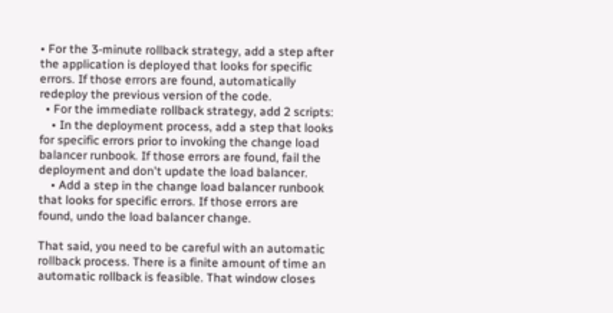• For the 3-minute rollback strategy, add a step after the application is deployed that looks for specific errors. If those errors are found, automatically redeploy the previous version of the code.
  • For the immediate rollback strategy, add 2 scripts:
    • In the deployment process, add a step that looks for specific errors prior to invoking the change load balancer runbook. If those errors are found, fail the deployment and don't update the load balancer.
    • Add a step in the change load balancer runbook that looks for specific errors. If those errors are found, undo the load balancer change.

That said, you need to be careful with an automatic rollback process. There is a finite amount of time an automatic rollback is feasible. That window closes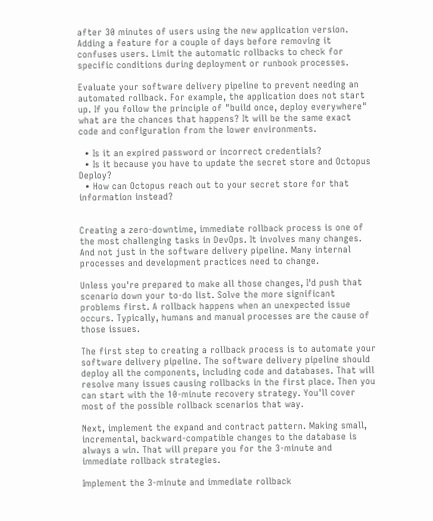after 30 minutes of users using the new application version. Adding a feature for a couple of days before removing it confuses users. Limit the automatic rollbacks to check for specific conditions during deployment or runbook processes.

Evaluate your software delivery pipeline to prevent needing an automated rollback. For example, the application does not start up. If you follow the principle of "build once, deploy everywhere" what are the chances that happens? It will be the same exact code and configuration from the lower environments.

  • Is it an expired password or incorrect credentials?
  • Is it because you have to update the secret store and Octopus Deploy?
  • How can Octopus reach out to your secret store for that information instead?


Creating a zero-downtime, immediate rollback process is one of the most challenging tasks in DevOps. It involves many changes. And not just in the software delivery pipeline. Many internal processes and development practices need to change.

Unless you're prepared to make all those changes, I'd push that scenario down your to-do list. Solve the more significant problems first. A rollback happens when an unexpected issue occurs. Typically, humans and manual processes are the cause of those issues.

The first step to creating a rollback process is to automate your software delivery pipeline. The software delivery pipeline should deploy all the components, including code and databases. That will resolve many issues causing rollbacks in the first place. Then you can start with the 10-minute recovery strategy. You'll cover most of the possible rollback scenarios that way.

Next, implement the expand and contract pattern. Making small, incremental, backward-compatible changes to the database is always a win. That will prepare you for the 3-minute and immediate rollback strategies.

Implement the 3-minute and immediate rollback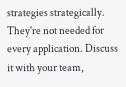strategies strategically. They're not needed for every application. Discuss it with your team,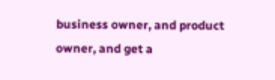business owner, and product owner, and get a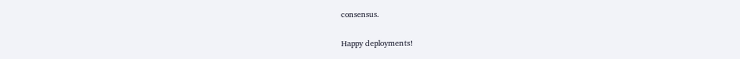consensus.

Happy deployments!